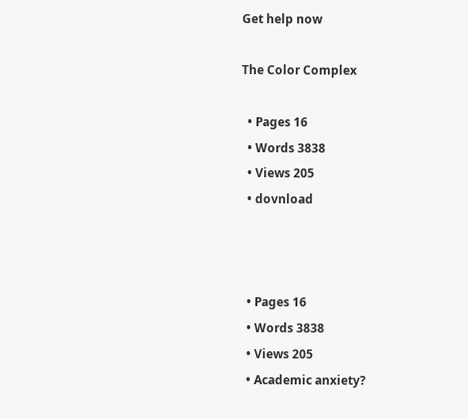Get help now

The Color Complex

  • Pages 16
  • Words 3838
  • Views 205
  • dovnload



  • Pages 16
  • Words 3838
  • Views 205
  • Academic anxiety?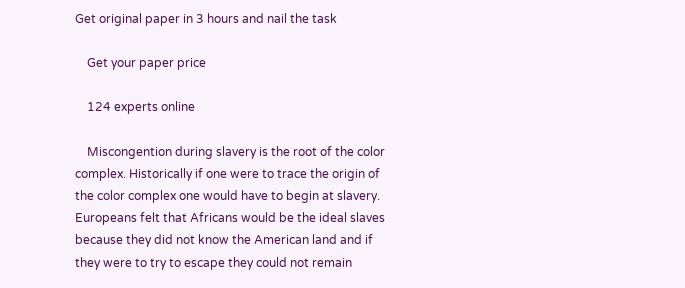Get original paper in 3 hours and nail the task

    Get your paper price

    124 experts online

    Miscongention during slavery is the root of the color complex. Historically if one were to trace the origin of the color complex one would have to begin at slavery. Europeans felt that Africans would be the ideal slaves because they did not know the American land and if they were to try to escape they could not remain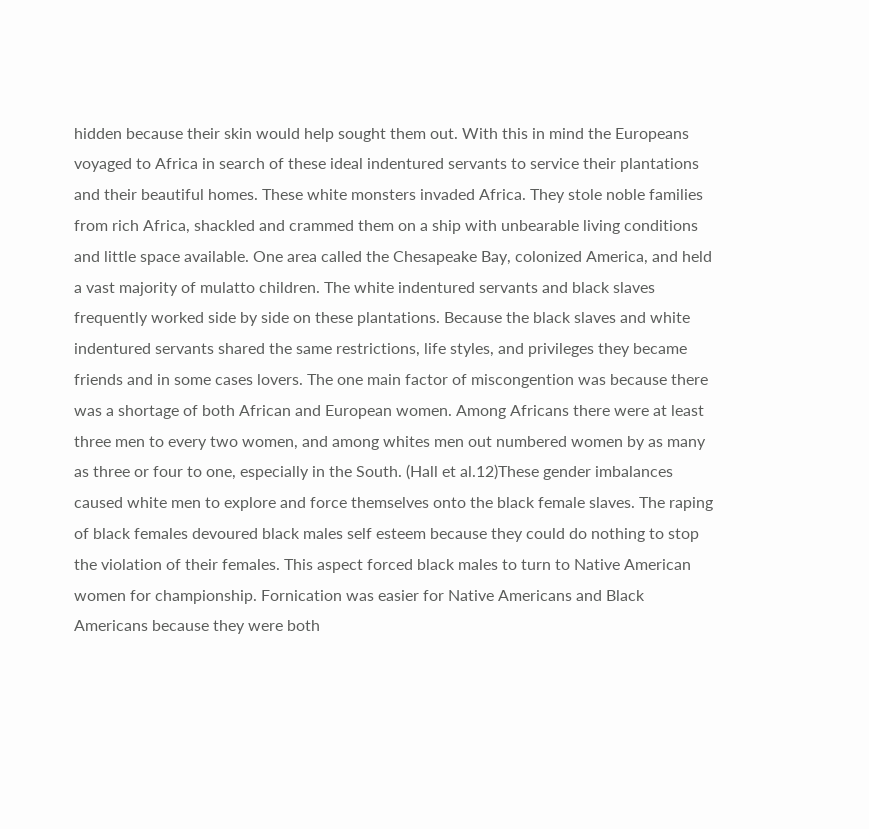hidden because their skin would help sought them out. With this in mind the Europeans voyaged to Africa in search of these ideal indentured servants to service their plantations and their beautiful homes. These white monsters invaded Africa. They stole noble families from rich Africa, shackled and crammed them on a ship with unbearable living conditions and little space available. One area called the Chesapeake Bay, colonized America, and held a vast majority of mulatto children. The white indentured servants and black slaves frequently worked side by side on these plantations. Because the black slaves and white indentured servants shared the same restrictions, life styles, and privileges they became friends and in some cases lovers. The one main factor of miscongention was because there was a shortage of both African and European women. Among Africans there were at least three men to every two women, and among whites men out numbered women by as many as three or four to one, especially in the South. (Hall et al.12)These gender imbalances caused white men to explore and force themselves onto the black female slaves. The raping of black females devoured black males self esteem because they could do nothing to stop the violation of their females. This aspect forced black males to turn to Native American women for championship. Fornication was easier for Native Americans and Black Americans because they were both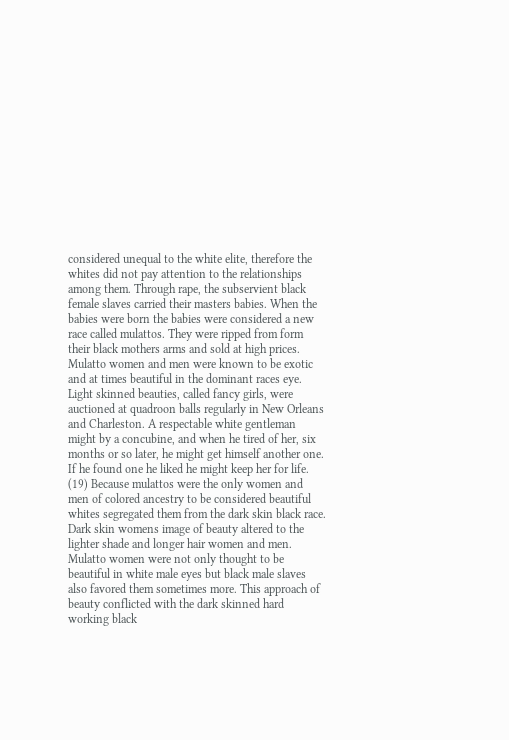considered unequal to the white elite, therefore the whites did not pay attention to the relationships among them. Through rape, the subservient black female slaves carried their masters babies. When the babies were born the babies were considered a new race called mulattos. They were ripped from form their black mothers arms and sold at high prices. Mulatto women and men were known to be exotic and at times beautiful in the dominant races eye. Light skinned beauties, called fancy girls, were auctioned at quadroon balls regularly in New Orleans and Charleston. A respectable white gentleman might by a concubine, and when he tired of her, six months or so later, he might get himself another one. If he found one he liked he might keep her for life. (19) Because mulattos were the only women and men of colored ancestry to be considered beautiful whites segregated them from the dark skin black race. Dark skin womens image of beauty altered to the lighter shade and longer hair women and men. Mulatto women were not only thought to be beautiful in white male eyes but black male slaves also favored them sometimes more. This approach of beauty conflicted with the dark skinned hard working black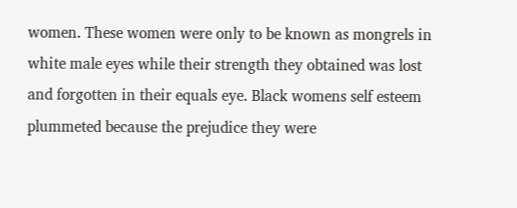women. These women were only to be known as mongrels in white male eyes while their strength they obtained was lost and forgotten in their equals eye. Black womens self esteem plummeted because the prejudice they were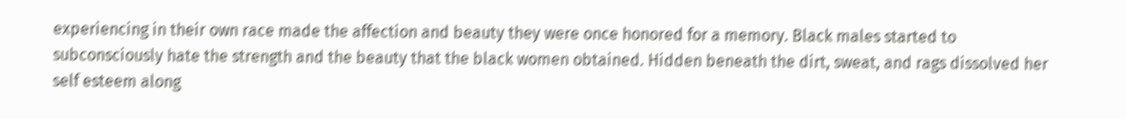experiencing in their own race made the affection and beauty they were once honored for a memory. Black males started to subconsciously hate the strength and the beauty that the black women obtained. Hidden beneath the dirt, sweat, and rags dissolved her self esteem along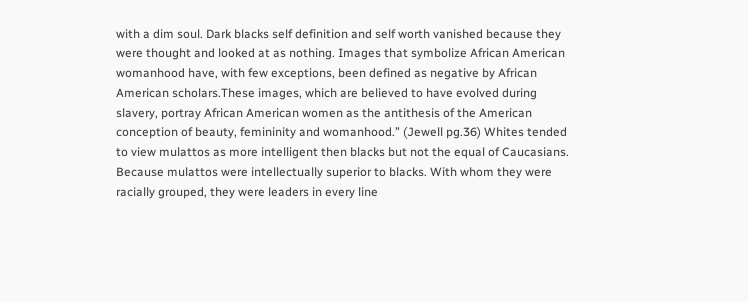with a dim soul. Dark blacks self definition and self worth vanished because they were thought and looked at as nothing. Images that symbolize African American womanhood have, with few exceptions, been defined as negative by African American scholars.These images, which are believed to have evolved during slavery, portray African American women as the antithesis of the American conception of beauty, femininity and womanhood.” (Jewell pg.36) Whites tended to view mulattos as more intelligent then blacks but not the equal of Caucasians. Because mulattos were intellectually superior to blacks. With whom they were racially grouped, they were leaders in every line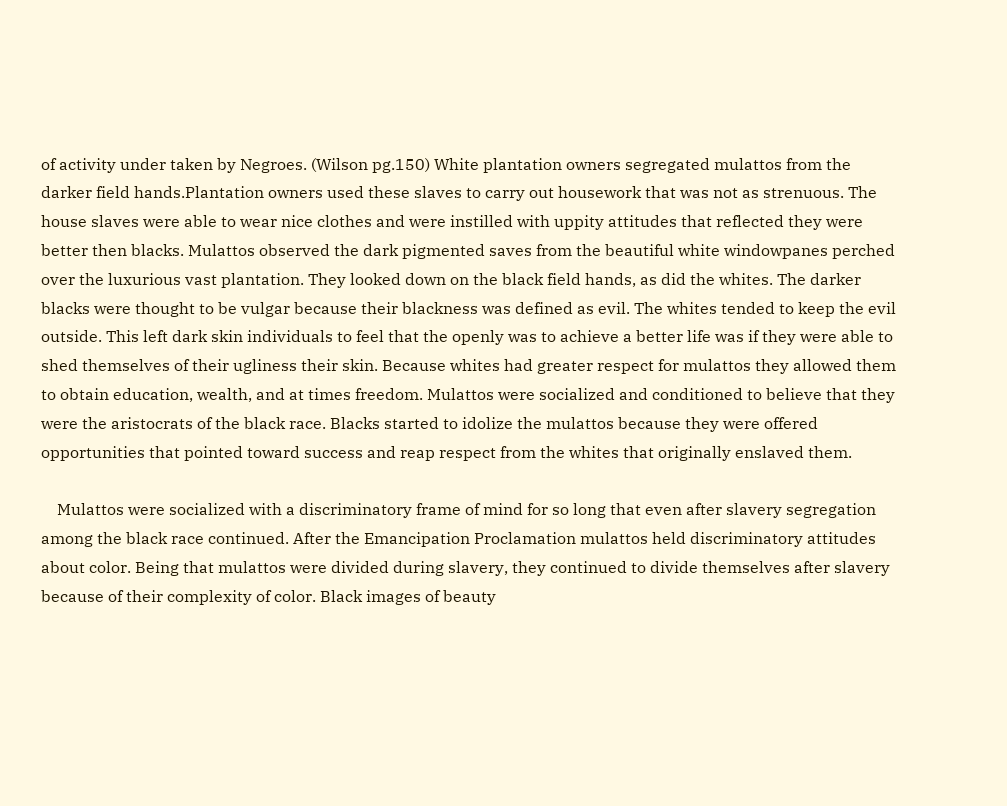of activity under taken by Negroes. (Wilson pg.150) White plantation owners segregated mulattos from the darker field hands.Plantation owners used these slaves to carry out housework that was not as strenuous. The house slaves were able to wear nice clothes and were instilled with uppity attitudes that reflected they were better then blacks. Mulattos observed the dark pigmented saves from the beautiful white windowpanes perched over the luxurious vast plantation. They looked down on the black field hands, as did the whites. The darker blacks were thought to be vulgar because their blackness was defined as evil. The whites tended to keep the evil outside. This left dark skin individuals to feel that the openly was to achieve a better life was if they were able to shed themselves of their ugliness their skin. Because whites had greater respect for mulattos they allowed them to obtain education, wealth, and at times freedom. Mulattos were socialized and conditioned to believe that they were the aristocrats of the black race. Blacks started to idolize the mulattos because they were offered opportunities that pointed toward success and reap respect from the whites that originally enslaved them.

    Mulattos were socialized with a discriminatory frame of mind for so long that even after slavery segregation among the black race continued. After the Emancipation Proclamation mulattos held discriminatory attitudes about color. Being that mulattos were divided during slavery, they continued to divide themselves after slavery because of their complexity of color. Black images of beauty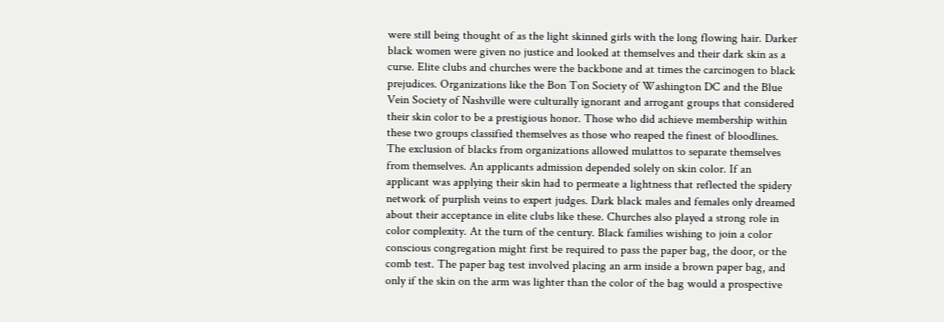were still being thought of as the light skinned girls with the long flowing hair. Darker black women were given no justice and looked at themselves and their dark skin as a curse. Elite clubs and churches were the backbone and at times the carcinogen to black prejudices. Organizations like the Bon Ton Society of Washington DC and the Blue Vein Society of Nashville were culturally ignorant and arrogant groups that considered their skin color to be a prestigious honor. Those who did achieve membership within these two groups classified themselves as those who reaped the finest of bloodlines. The exclusion of blacks from organizations allowed mulattos to separate themselves from themselves. An applicants admission depended solely on skin color. If an applicant was applying their skin had to permeate a lightness that reflected the spidery network of purplish veins to expert judges. Dark black males and females only dreamed about their acceptance in elite clubs like these. Churches also played a strong role in color complexity. At the turn of the century. Black families wishing to join a color conscious congregation might first be required to pass the paper bag, the door, or the comb test. The paper bag test involved placing an arm inside a brown paper bag, and only if the skin on the arm was lighter than the color of the bag would a prospective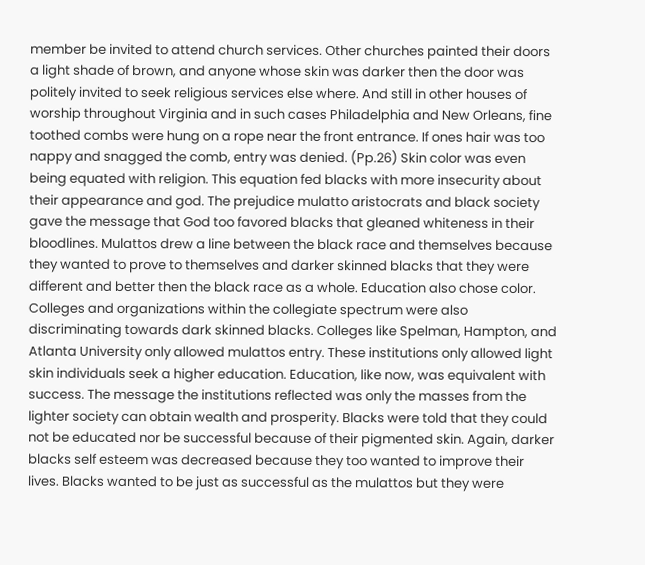member be invited to attend church services. Other churches painted their doors a light shade of brown, and anyone whose skin was darker then the door was politely invited to seek religious services else where. And still in other houses of worship throughout Virginia and in such cases Philadelphia and New Orleans, fine toothed combs were hung on a rope near the front entrance. If ones hair was too nappy and snagged the comb, entry was denied. (Pp.26) Skin color was even being equated with religion. This equation fed blacks with more insecurity about their appearance and god. The prejudice mulatto aristocrats and black society gave the message that God too favored blacks that gleaned whiteness in their bloodlines. Mulattos drew a line between the black race and themselves because they wanted to prove to themselves and darker skinned blacks that they were different and better then the black race as a whole. Education also chose color. Colleges and organizations within the collegiate spectrum were also discriminating towards dark skinned blacks. Colleges like Spelman, Hampton, and Atlanta University only allowed mulattos entry. These institutions only allowed light skin individuals seek a higher education. Education, like now, was equivalent with success. The message the institutions reflected was only the masses from the lighter society can obtain wealth and prosperity. Blacks were told that they could not be educated nor be successful because of their pigmented skin. Again, darker blacks self esteem was decreased because they too wanted to improve their lives. Blacks wanted to be just as successful as the mulattos but they were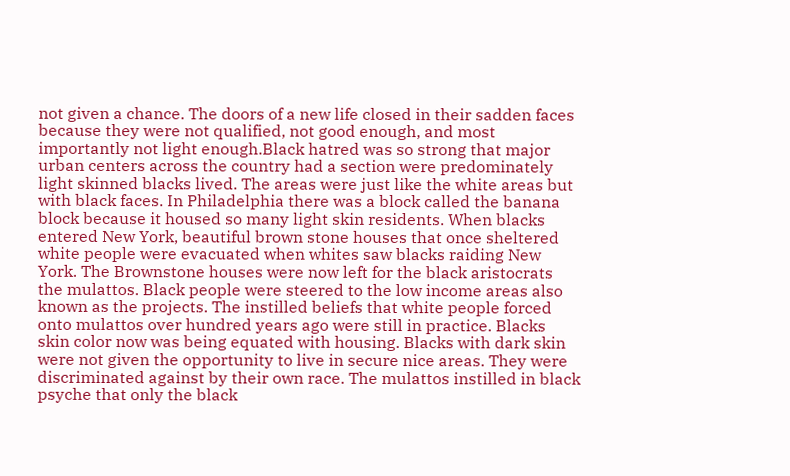not given a chance. The doors of a new life closed in their sadden faces because they were not qualified, not good enough, and most importantly not light enough.Black hatred was so strong that major urban centers across the country had a section were predominately light skinned blacks lived. The areas were just like the white areas but with black faces. In Philadelphia there was a block called the banana block because it housed so many light skin residents. When blacks entered New York, beautiful brown stone houses that once sheltered white people were evacuated when whites saw blacks raiding New York. The Brownstone houses were now left for the black aristocrats the mulattos. Black people were steered to the low income areas also known as the projects. The instilled beliefs that white people forced onto mulattos over hundred years ago were still in practice. Blacks skin color now was being equated with housing. Blacks with dark skin were not given the opportunity to live in secure nice areas. They were discriminated against by their own race. The mulattos instilled in black psyche that only the black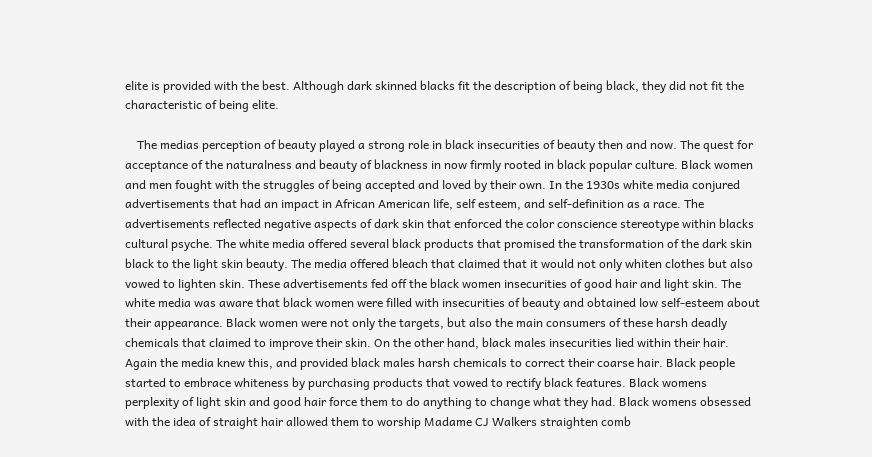elite is provided with the best. Although dark skinned blacks fit the description of being black, they did not fit the characteristic of being elite.

    The medias perception of beauty played a strong role in black insecurities of beauty then and now. The quest for acceptance of the naturalness and beauty of blackness in now firmly rooted in black popular culture. Black women and men fought with the struggles of being accepted and loved by their own. In the 1930s white media conjured advertisements that had an impact in African American life, self esteem, and self-definition as a race. The advertisements reflected negative aspects of dark skin that enforced the color conscience stereotype within blacks cultural psyche. The white media offered several black products that promised the transformation of the dark skin black to the light skin beauty. The media offered bleach that claimed that it would not only whiten clothes but also vowed to lighten skin. These advertisements fed off the black women insecurities of good hair and light skin. The white media was aware that black women were filled with insecurities of beauty and obtained low self-esteem about their appearance. Black women were not only the targets, but also the main consumers of these harsh deadly chemicals that claimed to improve their skin. On the other hand, black males insecurities lied within their hair. Again the media knew this, and provided black males harsh chemicals to correct their coarse hair. Black people started to embrace whiteness by purchasing products that vowed to rectify black features. Black womens perplexity of light skin and good hair force them to do anything to change what they had. Black womens obsessed with the idea of straight hair allowed them to worship Madame CJ Walkers straighten comb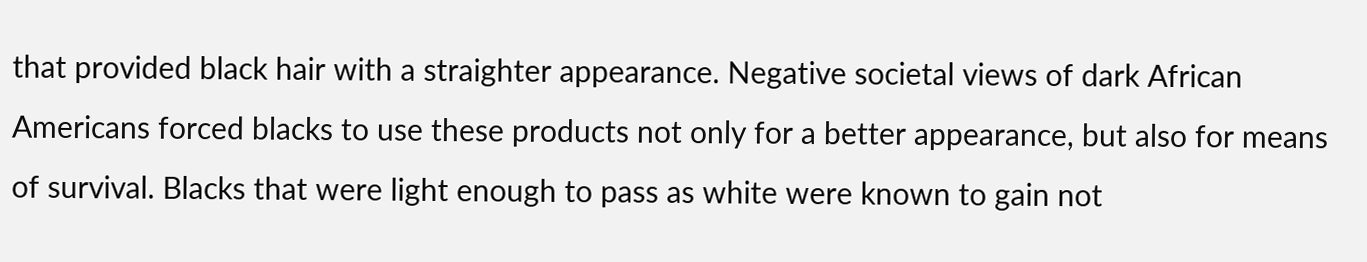that provided black hair with a straighter appearance. Negative societal views of dark African Americans forced blacks to use these products not only for a better appearance, but also for means of survival. Blacks that were light enough to pass as white were known to gain not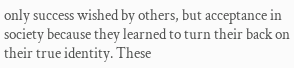only success wished by others, but acceptance in society because they learned to turn their back on their true identity. These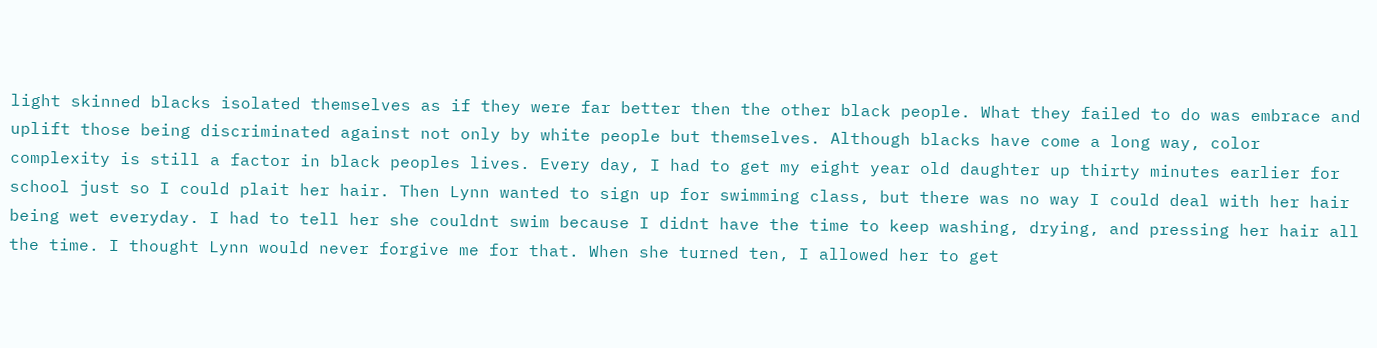light skinned blacks isolated themselves as if they were far better then the other black people. What they failed to do was embrace and uplift those being discriminated against not only by white people but themselves. Although blacks have come a long way, color complexity is still a factor in black peoples lives. Every day, I had to get my eight year old daughter up thirty minutes earlier for school just so I could plait her hair. Then Lynn wanted to sign up for swimming class, but there was no way I could deal with her hair being wet everyday. I had to tell her she couldnt swim because I didnt have the time to keep washing, drying, and pressing her hair all the time. I thought Lynn would never forgive me for that. When she turned ten, I allowed her to get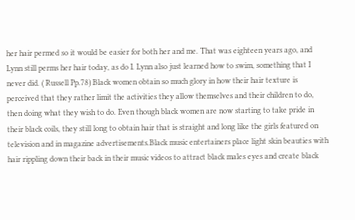her hair permed so it would be easier for both her and me. That was eighteen years ago, and Lynn still perms her hair today, as do I. Lynn also just learned how to swim, something that I never did. ( Russell Pp.78) Black women obtain so much glory in how their hair texture is perceived that they rather limit the activities they allow themselves and their children to do, then doing what they wish to do. Even though black women are now starting to take pride in their black coils, they still long to obtain hair that is straight and long like the girls featured on television and in magazine advertisements.Black music entertainers place light skin beauties with hair rippling down their back in their music videos to attract black males eyes and create black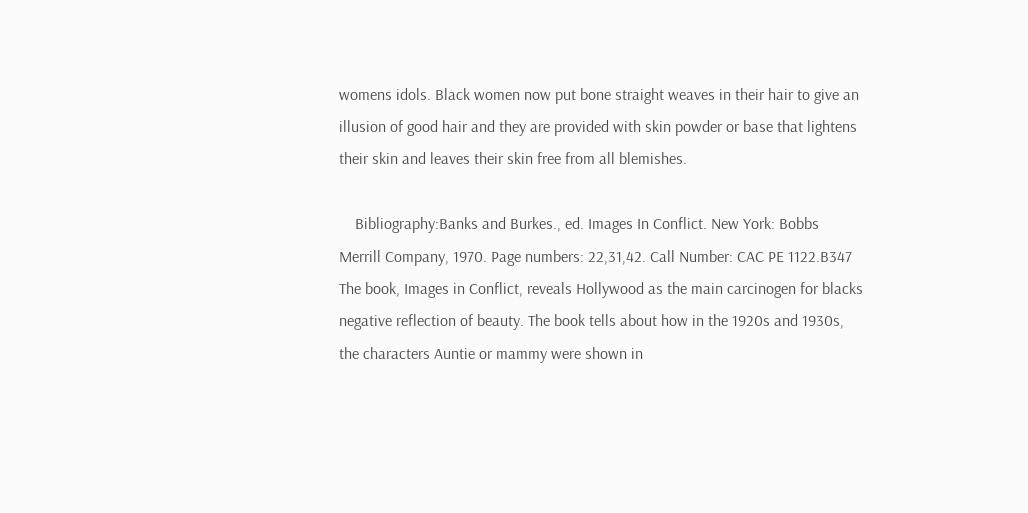womens idols. Black women now put bone straight weaves in their hair to give an illusion of good hair and they are provided with skin powder or base that lightens their skin and leaves their skin free from all blemishes.

    Bibliography:Banks and Burkes., ed. Images In Conflict. New York: Bobbs Merrill Company, 1970. Page numbers: 22,31,42. Call Number: CAC PE 1122.B347 The book, Images in Conflict, reveals Hollywood as the main carcinogen for blacks negative reflection of beauty. The book tells about how in the 1920s and 1930s, the characters Auntie or mammy were shown in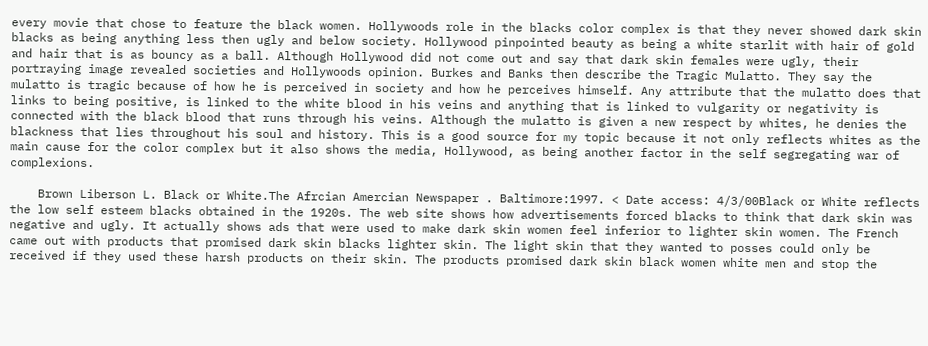every movie that chose to feature the black women. Hollywoods role in the blacks color complex is that they never showed dark skin blacks as being anything less then ugly and below society. Hollywood pinpointed beauty as being a white starlit with hair of gold and hair that is as bouncy as a ball. Although Hollywood did not come out and say that dark skin females were ugly, their portraying image revealed societies and Hollywoods opinion. Burkes and Banks then describe the Tragic Mulatto. They say the mulatto is tragic because of how he is perceived in society and how he perceives himself. Any attribute that the mulatto does that links to being positive, is linked to the white blood in his veins and anything that is linked to vulgarity or negativity is connected with the black blood that runs through his veins. Although the mulatto is given a new respect by whites, he denies the blackness that lies throughout his soul and history. This is a good source for my topic because it not only reflects whites as the main cause for the color complex but it also shows the media, Hollywood, as being another factor in the self segregating war of complexions.

    Brown Liberson L. Black or White.The Afrcian Amercian Newspaper . Baltimore:1997. < Date access: 4/3/00Black or White reflects the low self esteem blacks obtained in the 1920s. The web site shows how advertisements forced blacks to think that dark skin was negative and ugly. It actually shows ads that were used to make dark skin women feel inferior to lighter skin women. The French came out with products that promised dark skin blacks lighter skin. The light skin that they wanted to posses could only be received if they used these harsh products on their skin. The products promised dark skin black women white men and stop the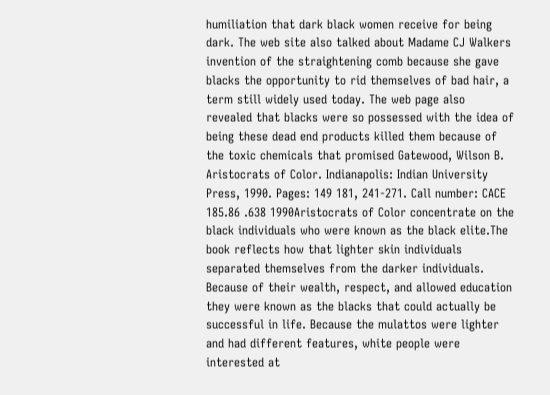humiliation that dark black women receive for being dark. The web site also talked about Madame CJ Walkers invention of the straightening comb because she gave blacks the opportunity to rid themselves of bad hair, a term still widely used today. The web page also revealed that blacks were so possessed with the idea of being these dead end products killed them because of the toxic chemicals that promised Gatewood, Wilson B. Aristocrats of Color. Indianapolis: Indian University Press, 1990. Pages: 149 181, 241-271. Call number: CACE 185.86 .638 1990Aristocrats of Color concentrate on the black individuals who were known as the black elite.The book reflects how that lighter skin individuals separated themselves from the darker individuals. Because of their wealth, respect, and allowed education they were known as the blacks that could actually be successful in life. Because the mulattos were lighter and had different features, white people were interested at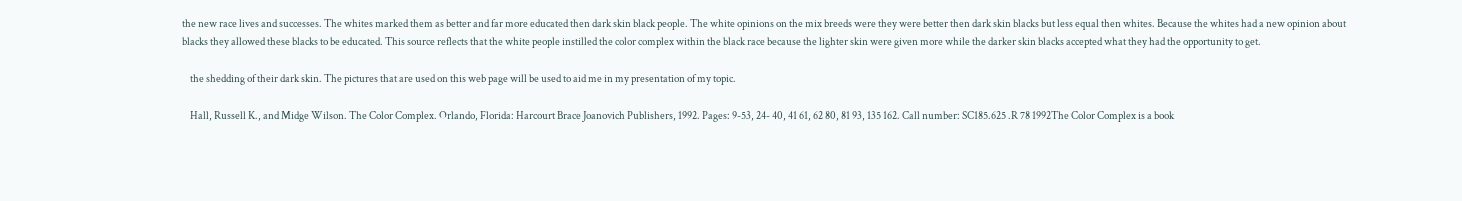the new race lives and successes. The whites marked them as better and far more educated then dark skin black people. The white opinions on the mix breeds were they were better then dark skin blacks but less equal then whites. Because the whites had a new opinion about blacks they allowed these blacks to be educated. This source reflects that the white people instilled the color complex within the black race because the lighter skin were given more while the darker skin blacks accepted what they had the opportunity to get.

    the shedding of their dark skin. The pictures that are used on this web page will be used to aid me in my presentation of my topic.

    Hall, Russell K., and Midge Wilson. The Color Complex. Orlando, Florida: Harcourt Brace Joanovich Publishers, 1992. Pages: 9-53, 24- 40, 41 61, 62 80, 81 93, 135 162. Call number: SC185.625 .R 78 1992The Color Complex is a book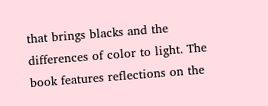that brings blacks and the differences of color to light. The book features reflections on the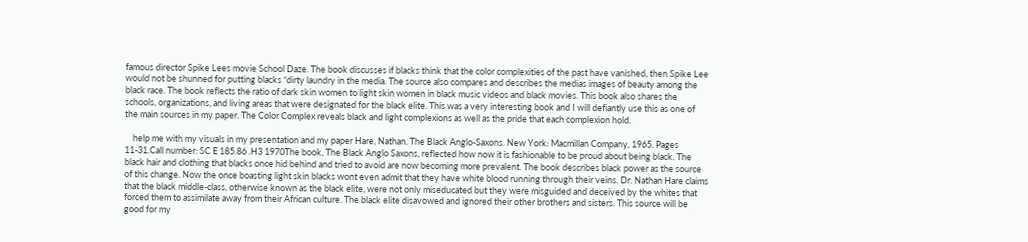famous director Spike Lees movie School Daze. The book discusses if blacks think that the color complexities of the past have vanished, then Spike Lee would not be shunned for putting blacks “dirty laundry in the media. The source also compares and describes the medias images of beauty among the black race. The book reflects the ratio of dark skin women to light skin women in black music videos and black movies. This book also shares the schools, organizations, and living areas that were designated for the black elite. This was a very interesting book and I will defiantly use this as one of the main sources in my paper. The Color Complex reveals black and light complexions as well as the pride that each complexion hold.

    help me with my visuals in my presentation and my paper Hare, Nathan. The Black Anglo-Saxons. New York: Macmillan Company, 1965. Pages 11-31.Call number: SC E 185.86 .H3 1970The book, The Black Anglo Saxons, reflected how now it is fashionable to be proud about being black. The black hair and clothing that blacks once hid behind and tried to avoid are now becoming more prevalent. The book describes black power as the source of this change. Now the once boasting light skin blacks wont even admit that they have white blood running through their veins. Dr. Nathan Hare claims that the black middle-class, otherwise known as the black elite, were not only miseducated but they were misguided and deceived by the whites that forced them to assimilate away from their African culture. The black elite disavowed and ignored their other brothers and sisters. This source will be good for my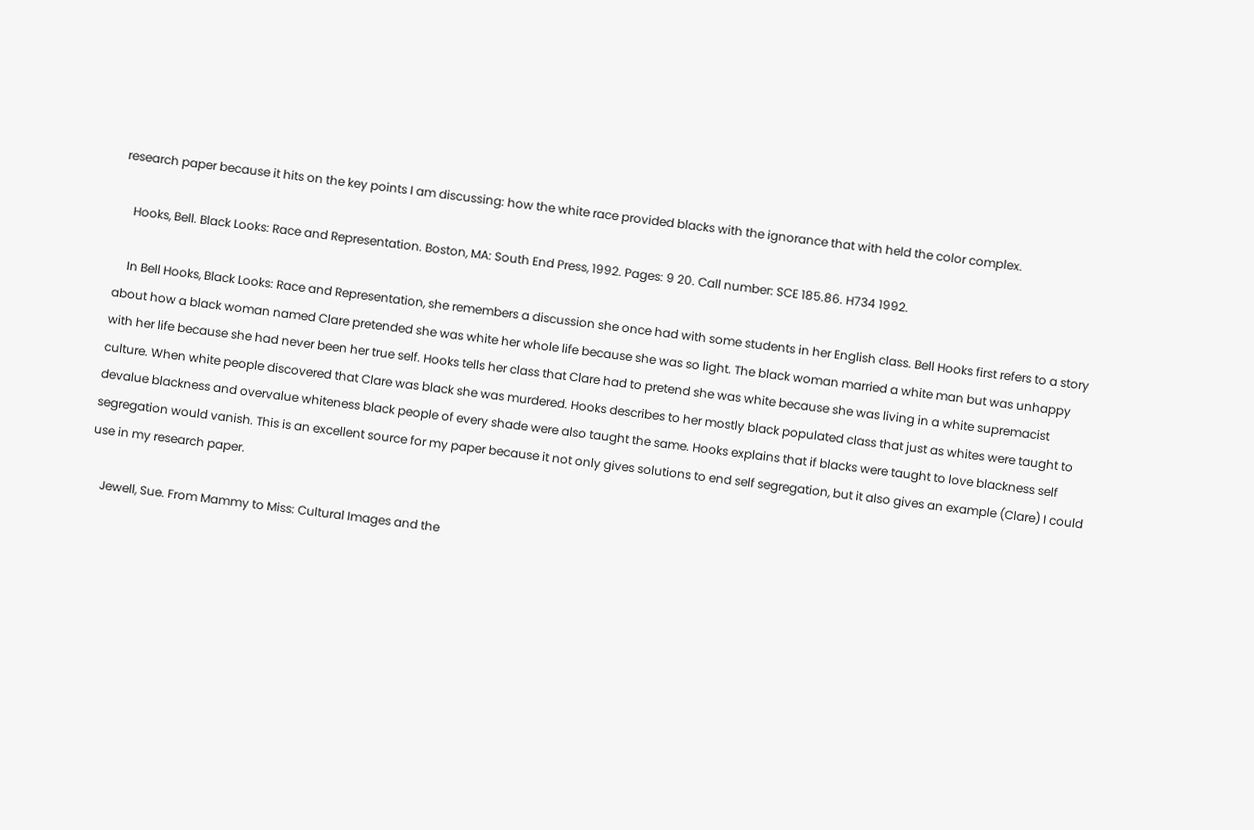research paper because it hits on the key points I am discussing: how the white race provided blacks with the ignorance that with held the color complex.

    Hooks, Bell. Black Looks: Race and Representation. Boston, MA: South End Press, 1992. Pages: 9 20. Call number: SCE 185.86. H734 1992.

    In Bell Hooks, Black Looks: Race and Representation, she remembers a discussion she once had with some students in her English class. Bell Hooks first refers to a story about how a black woman named Clare pretended she was white her whole life because she was so light. The black woman married a white man but was unhappy with her life because she had never been her true self. Hooks tells her class that Clare had to pretend she was white because she was living in a white supremacist culture. When white people discovered that Clare was black she was murdered. Hooks describes to her mostly black populated class that just as whites were taught to devalue blackness and overvalue whiteness black people of every shade were also taught the same. Hooks explains that if blacks were taught to love blackness self segregation would vanish. This is an excellent source for my paper because it not only gives solutions to end self segregation, but it also gives an example (Clare) I could use in my research paper.

    Jewell, Sue. From Mammy to Miss: Cultural Images and the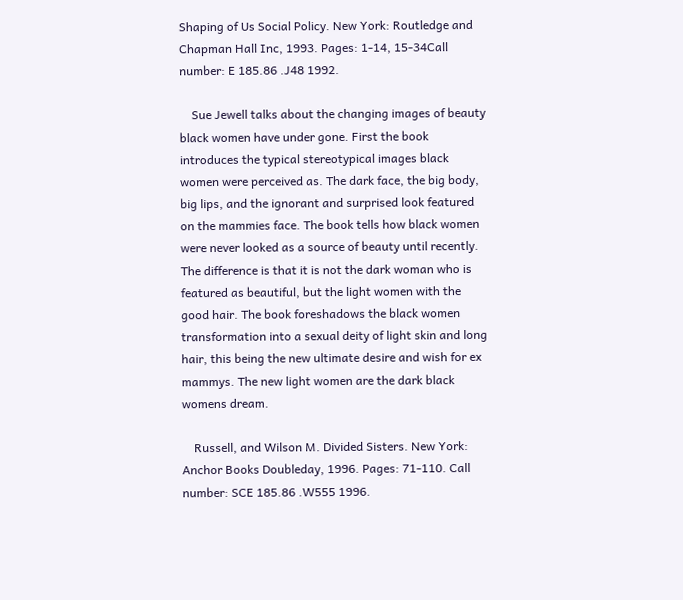Shaping of Us Social Policy. New York: Routledge and Chapman Hall Inc, 1993. Pages: 1-14, 15-34Call number: E 185.86 .J48 1992.

    Sue Jewell talks about the changing images of beauty black women have under gone. First the book introduces the typical stereotypical images black women were perceived as. The dark face, the big body, big lips, and the ignorant and surprised look featured on the mammies face. The book tells how black women were never looked as a source of beauty until recently. The difference is that it is not the dark woman who is featured as beautiful, but the light women with the good hair. The book foreshadows the black women transformation into a sexual deity of light skin and long hair, this being the new ultimate desire and wish for ex mammys. The new light women are the dark black womens dream.

    Russell, and Wilson M. Divided Sisters. New York: Anchor Books Doubleday, 1996. Pages: 71-110. Call number: SCE 185.86 .W555 1996.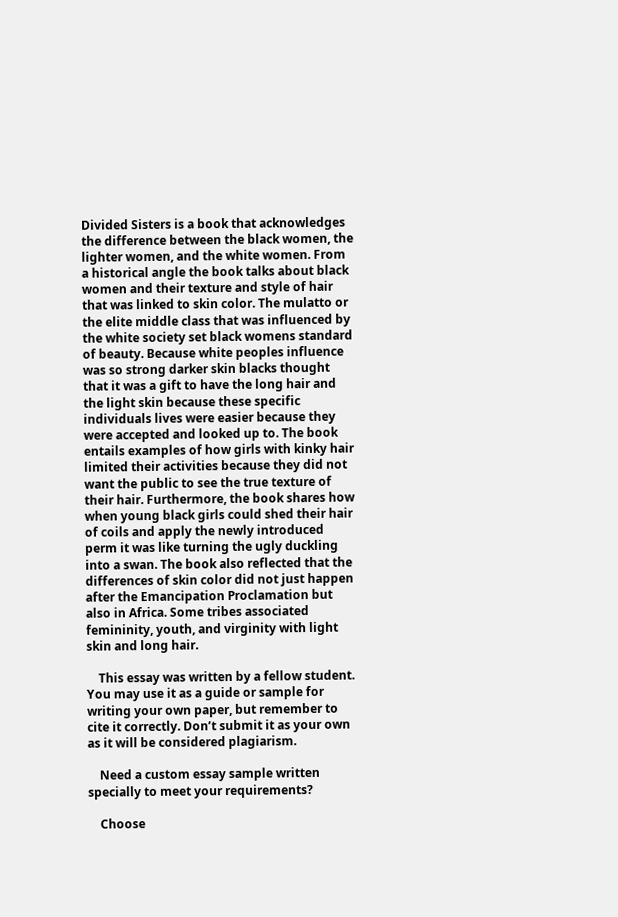Divided Sisters is a book that acknowledges the difference between the black women, the lighter women, and the white women. From a historical angle the book talks about black women and their texture and style of hair that was linked to skin color. The mulatto or the elite middle class that was influenced by the white society set black womens standard of beauty. Because white peoples influence was so strong darker skin blacks thought that it was a gift to have the long hair and the light skin because these specific individuals lives were easier because they were accepted and looked up to. The book entails examples of how girls with kinky hair limited their activities because they did not want the public to see the true texture of their hair. Furthermore, the book shares how when young black girls could shed their hair of coils and apply the newly introduced perm it was like turning the ugly duckling into a swan. The book also reflected that the differences of skin color did not just happen after the Emancipation Proclamation but also in Africa. Some tribes associated femininity, youth, and virginity with light skin and long hair.

    This essay was written by a fellow student. You may use it as a guide or sample for writing your own paper, but remember to cite it correctly. Don’t submit it as your own as it will be considered plagiarism.

    Need a custom essay sample written specially to meet your requirements?

    Choose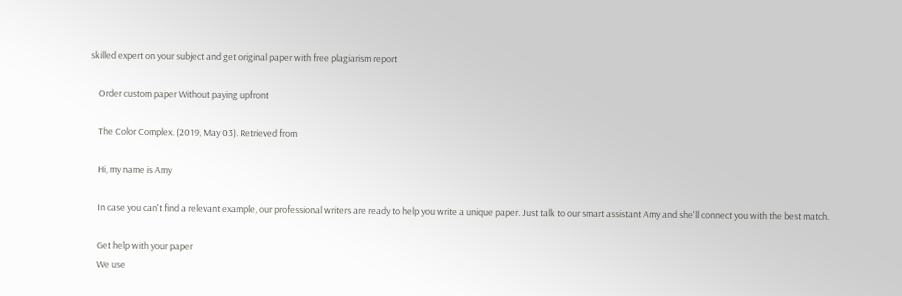skilled expert on your subject and get original paper with free plagiarism report

    Order custom paper Without paying upfront

    The Color Complex. (2019, May 03). Retrieved from

    Hi, my name is Amy

    In case you can't find a relevant example, our professional writers are ready to help you write a unique paper. Just talk to our smart assistant Amy and she'll connect you with the best match.

    Get help with your paper
    We use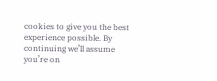cookies to give you the best experience possible. By continuing we’ll assume you’re on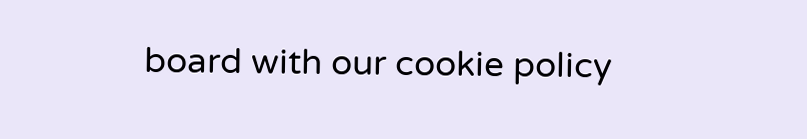board with our cookie policy